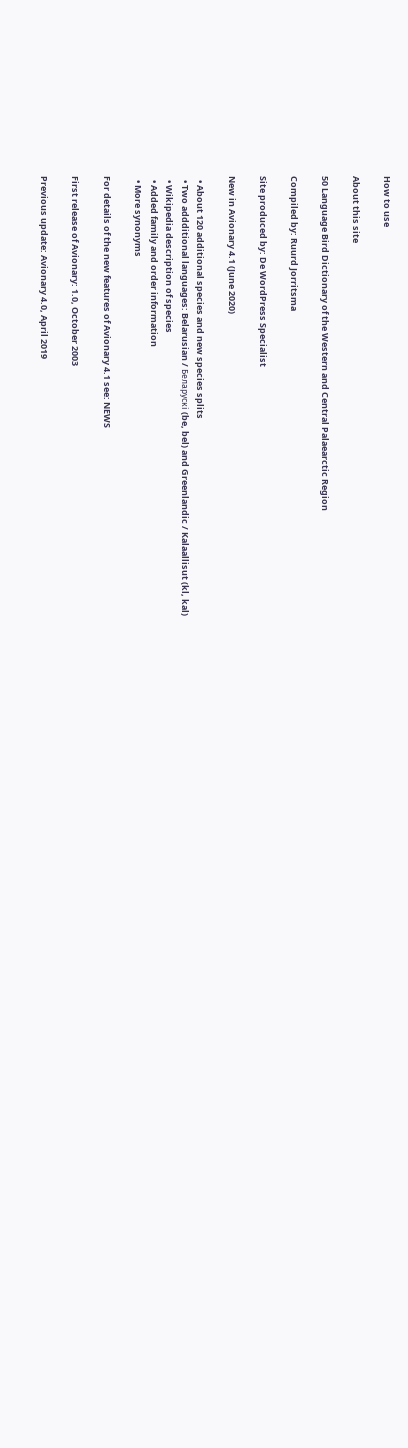How to use

About this site

50 Language Bird Dictionary of the Western and Central Palaearctic Region

Compiled by: Ruurd Jorritsma

Site produced by: De WordPress Specialist

New in Avionary 4.1 (June 2020)

  • About 120 additional species and new species splits
  • Two addditional languages: Belarusian / Беларускі (be, bel) and Greenlandic / Kalaallisut (kl, kal)
  • Wikipedia description of species
  • Added family and order information
  • More synonyms

For details of the new features of Avionary 4.1 see: NEWS

First release of Avionary: 1.0, October 2003

Previous update: Avionary 4.0, April 2019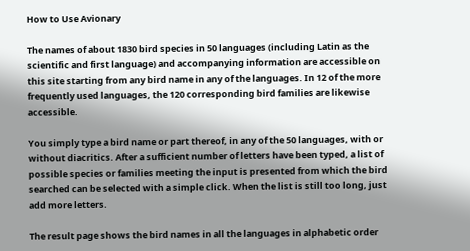How to Use Avionary

The names of about 1830 bird species in 50 languages (including Latin as the scientific and first language) and accompanying information are accessible on this site starting from any bird name in any of the languages. In 12 of the more frequently used languages, the 120 corresponding bird families are likewise accessible.

You simply type a bird name or part thereof, in any of the 50 languages, with or without diacritics. After a sufficient number of letters have been typed, a list of possible species or families meeting the input is presented from which the bird searched can be selected with a simple click. When the list is still too long, just add more letters.

The result page shows the bird names in all the languages in alphabetic order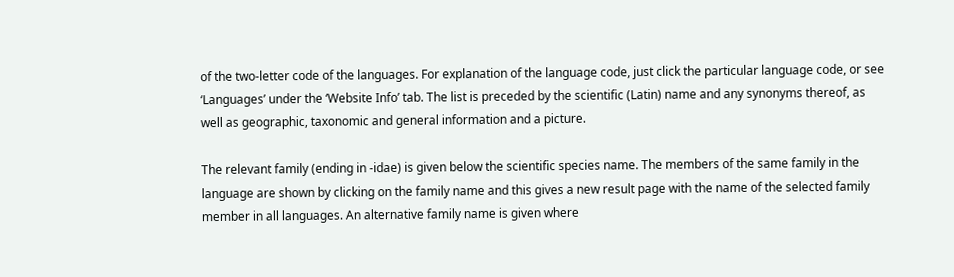of the two-letter code of the languages. For explanation of the language code, just click the particular language code, or see ‘Languages’ under the ‘Website Info’ tab. The list is preceded by the scientific (Latin) name and any synonyms thereof, as well as geographic, taxonomic and general information and a picture.

The relevant family (ending in ‑idae) is given below the scientific species name. The members of the same family in the language are shown by clicking on the family name and this gives a new result page with the name of the selected family member in all languages. An alternative family name is given where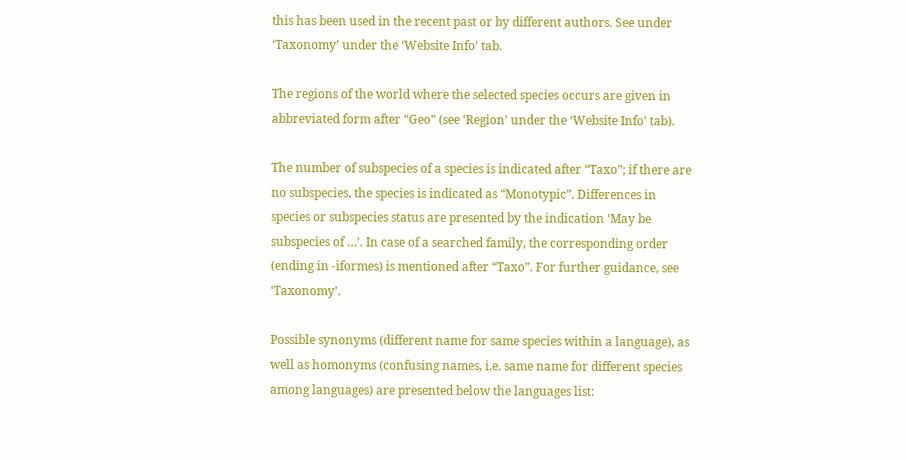this has been used in the recent past or by different authors. See under ‘Taxonomy’ under the ‘Website Info’ tab.

The regions of the world where the selected species occurs are given in abbreviated form after “Geo” (see ‘Region’ under the ‘Website Info’ tab).

The number of subspecies of a species is indicated after “Taxo”; if there are no subspecies, the species is indicated as “Monotypic”. Differences in species or subspecies status are presented by the indication ‘May be subspecies of …’. In case of a searched family, the corresponding order (ending in ‑iformes) is mentioned after “Taxo”. For further guidance, see ‘Taxonomy’.

Possible synonyms (different name for same species within a language), as well as homonyms (confusing names, i.e. same name for different species among languages) are presented below the languages list: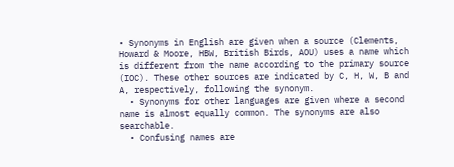• Synonyms in English are given when a source (Clements, Howard & Moore, HBW, British Birds, AOU) uses a name which is different from the name according to the primary source (IOC). These other sources are indicated by C, H, W, B and A, respectively, following the synonym.
  • Synonyms for other languages are given where a second name is almost equally common. The synonyms are also searchable.
  • Confusing names are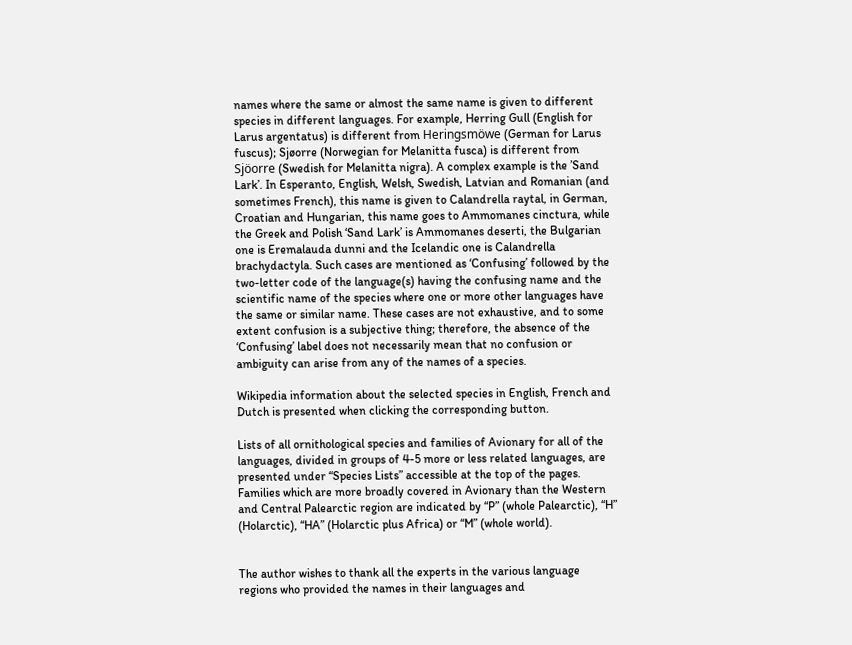names where the same or almost the same name is given to different species in different languages. For example, Herring Gull (English for Larus argentatus) is different from Heringsmöwe (German for Larus fuscus); Sjøorre (Norwegian for Melanitta fusca) is different from Sjöorre (Swedish for Melanitta nigra). A complex example is the ’Sand Lark’. In Esperanto, English, Welsh, Swedish, Latvian and Romanian (and sometimes French), this name is given to Calandrella raytal, in German, Croatian and Hungarian, this name goes to Ammomanes cinctura, while the Greek and Polish ‘Sand Lark’ is Ammomanes deserti, the Bulgarian one is Eremalauda dunni and the Icelandic one is Calandrella brachydactyla. Such cases are mentioned as ‘Confusing’ followed by the two-letter code of the language(s) having the confusing name and the scientific name of the species where one or more other languages have the same or similar name. These cases are not exhaustive, and to some extent confusion is a subjective thing; therefore, the absence of the ‘Confusing’ label does not necessarily mean that no confusion or ambiguity can arise from any of the names of a species.

Wikipedia information about the selected species in English, French and Dutch is presented when clicking the corresponding button.

Lists of all ornithological species and families of Avionary for all of the languages, divided in groups of 4-5 more or less related languages, are presented under “Species Lists” accessible at the top of the pages. Families which are more broadly covered in Avionary than the Western and Central Palearctic region are indicated by “P” (whole Palearctic), “H” (Holarctic), “HA” (Holarctic plus Africa) or “M” (whole world).


The author wishes to thank all the experts in the various language regions who provided the names in their languages and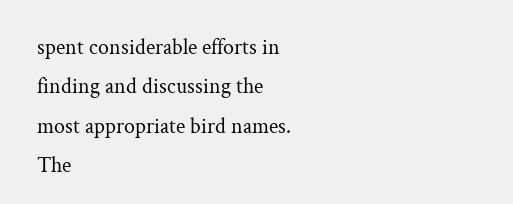spent considerable efforts in finding and discussing the most appropriate bird names. The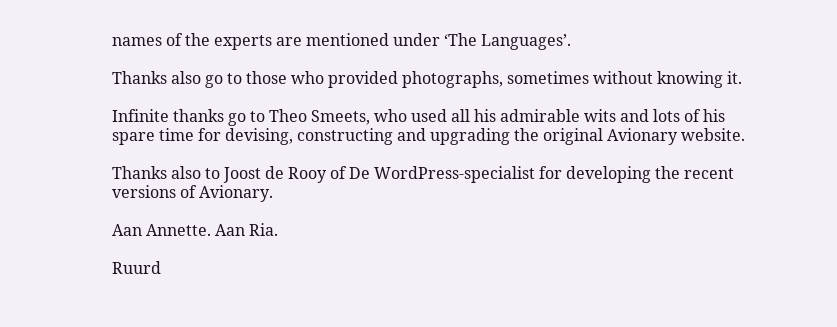names of the experts are mentioned under ‘The Languages’.

Thanks also go to those who provided photographs, sometimes without knowing it.

Infinite thanks go to Theo Smeets, who used all his admirable wits and lots of his spare time for devising, constructing and upgrading the original Avionary website.

Thanks also to Joost de Rooy of De WordPress-specialist for developing the recent versions of Avionary.

Aan Annette. Aan Ria.

Ruurd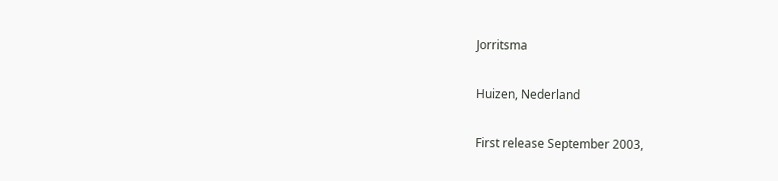Jorritsma

Huizen, Nederland

First release September 2003,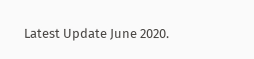Latest Update June 2020.